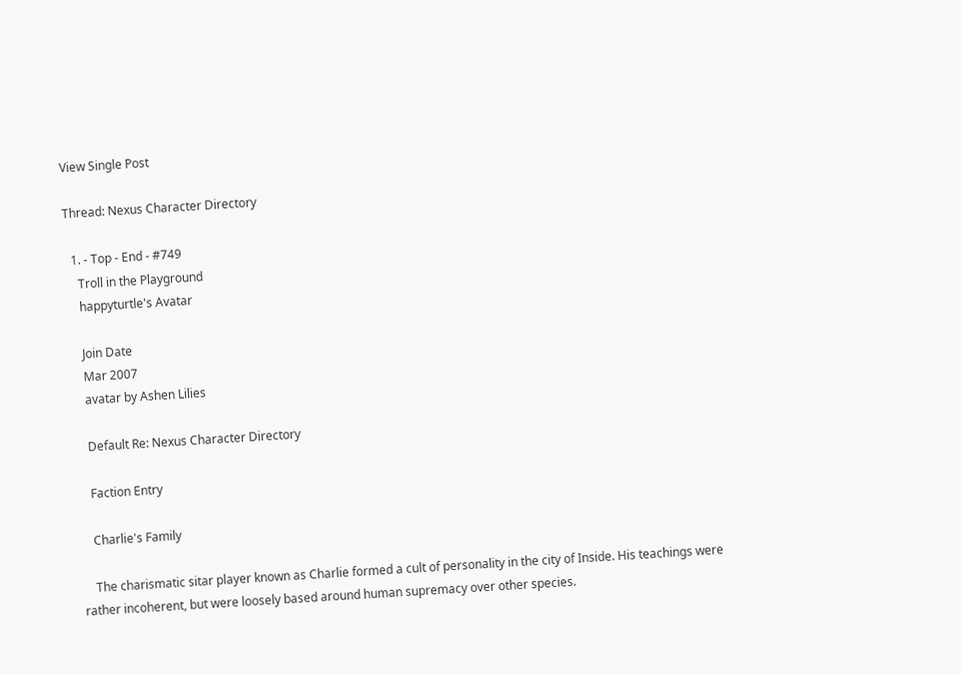View Single Post

Thread: Nexus Character Directory

  1. - Top - End - #749
    Troll in the Playground
    happyturtle's Avatar

    Join Date
    Mar 2007
    avatar by Ashen Lilies

    Default Re: Nexus Character Directory

    Faction Entry

    Charlie's Family

    The charismatic sitar player known as Charlie formed a cult of personality in the city of Inside. His teachings were rather incoherent, but were loosely based around human supremacy over other species.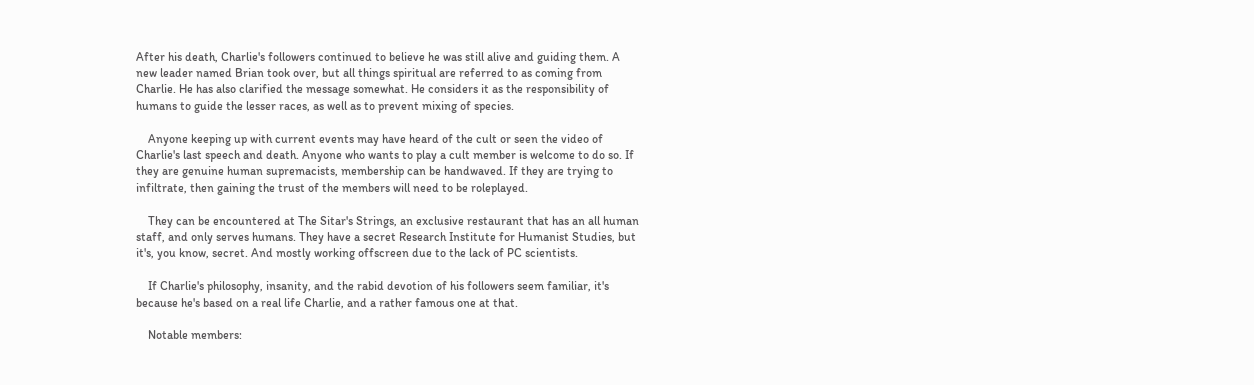After his death, Charlie's followers continued to believe he was still alive and guiding them. A new leader named Brian took over, but all things spiritual are referred to as coming from Charlie. He has also clarified the message somewhat. He considers it as the responsibility of humans to guide the lesser races, as well as to prevent mixing of species.

    Anyone keeping up with current events may have heard of the cult or seen the video of Charlie's last speech and death. Anyone who wants to play a cult member is welcome to do so. If they are genuine human supremacists, membership can be handwaved. If they are trying to infiltrate, then gaining the trust of the members will need to be roleplayed.

    They can be encountered at The Sitar's Strings, an exclusive restaurant that has an all human staff, and only serves humans. They have a secret Research Institute for Humanist Studies, but it's, you know, secret. And mostly working offscreen due to the lack of PC scientists.

    If Charlie's philosophy, insanity, and the rabid devotion of his followers seem familiar, it's because he's based on a real life Charlie, and a rather famous one at that.

    Notable members: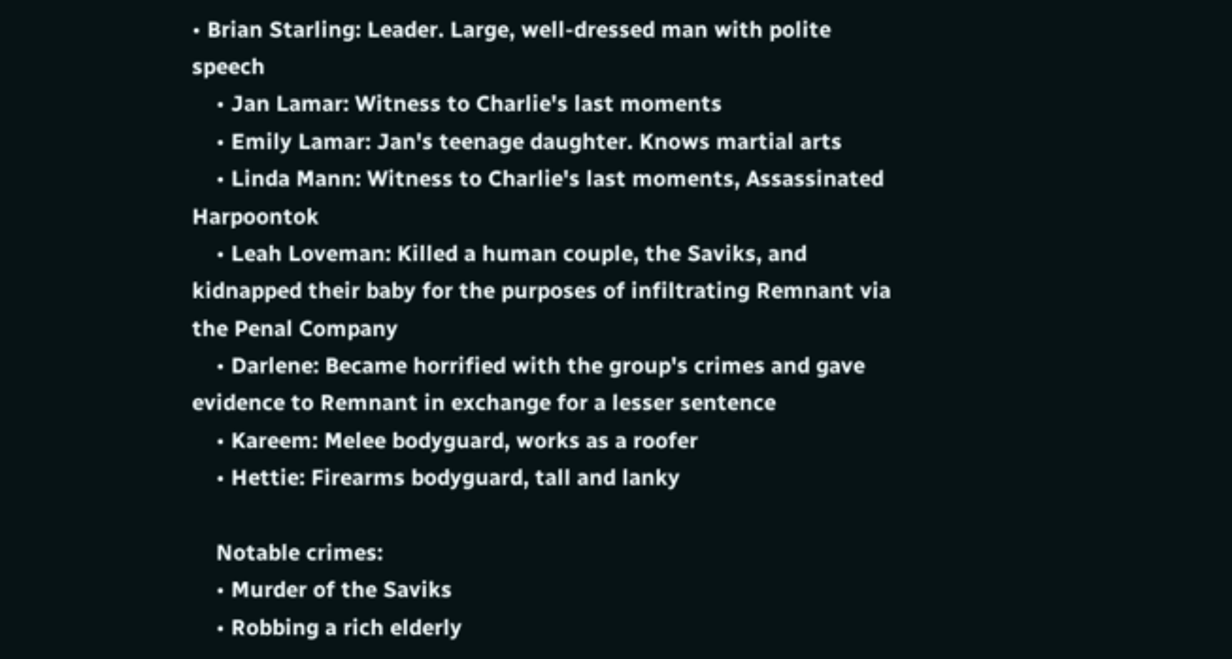• Brian Starling: Leader. Large, well-dressed man with polite speech
    • Jan Lamar: Witness to Charlie's last moments
    • Emily Lamar: Jan's teenage daughter. Knows martial arts
    • Linda Mann: Witness to Charlie's last moments, Assassinated Harpoontok
    • Leah Loveman: Killed a human couple, the Saviks, and kidnapped their baby for the purposes of infiltrating Remnant via the Penal Company
    • Darlene: Became horrified with the group's crimes and gave evidence to Remnant in exchange for a lesser sentence
    • Kareem: Melee bodyguard, works as a roofer
    • Hettie: Firearms bodyguard, tall and lanky

    Notable crimes:
    • Murder of the Saviks
    • Robbing a rich elderly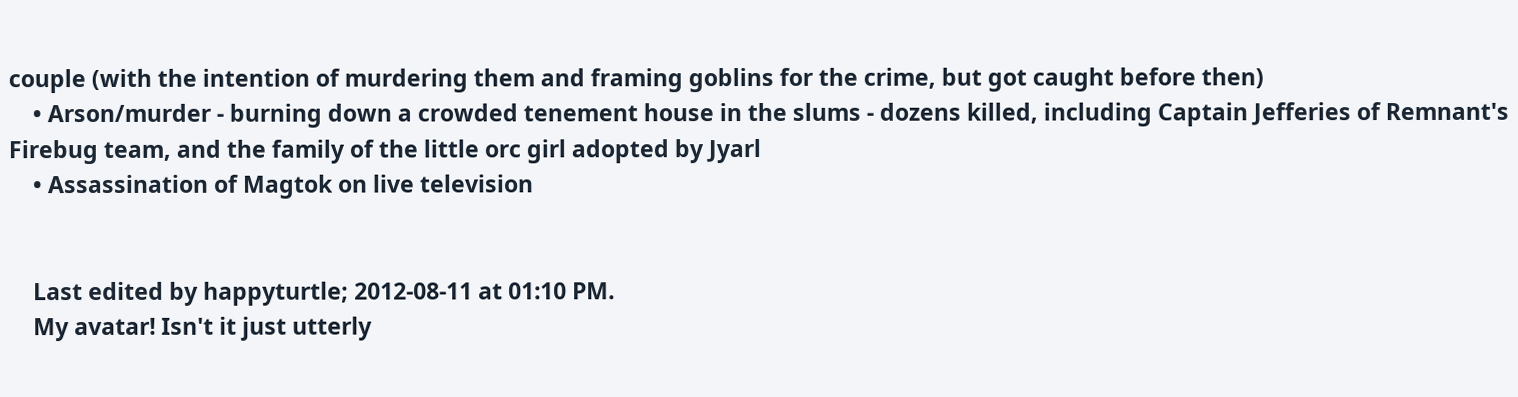couple (with the intention of murdering them and framing goblins for the crime, but got caught before then)
    • Arson/murder - burning down a crowded tenement house in the slums - dozens killed, including Captain Jefferies of Remnant's Firebug team, and the family of the little orc girl adopted by Jyarl
    • Assassination of Magtok on live television


    Last edited by happyturtle; 2012-08-11 at 01:10 PM.
    My avatar! Isn't it just utterly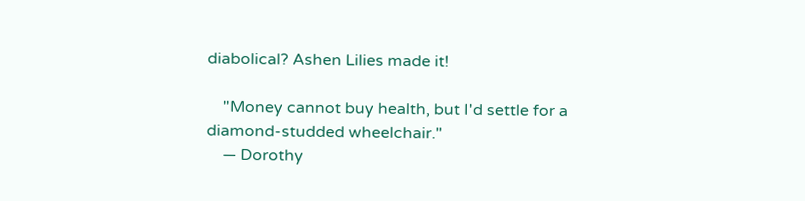diabolical? Ashen Lilies made it!

    "Money cannot buy health, but I'd settle for a diamond-studded wheelchair."
    ― Dorothy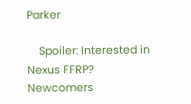Parker

    Spoiler: Interested in Nexus FFRP? Newcomers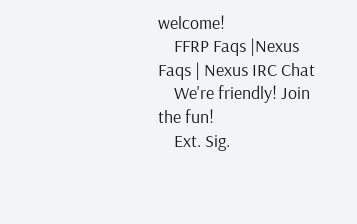welcome!
    FFRP Faqs |Nexus Faqs | Nexus IRC Chat
    We're friendly! Join the fun!
    Ext. Sig.